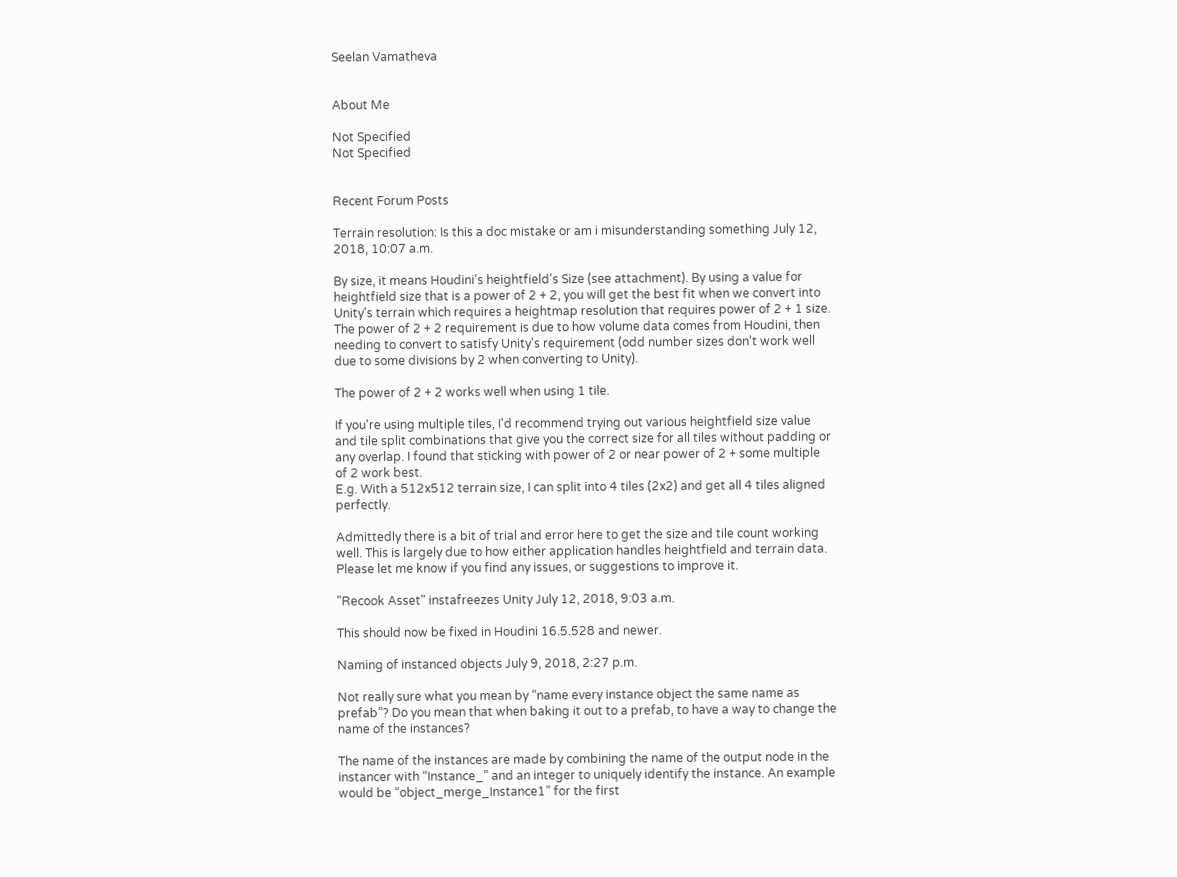Seelan Vamatheva


About Me

Not Specified
Not Specified


Recent Forum Posts

Terrain resolution: Is this a doc mistake or am i misunderstanding something July 12, 2018, 10:07 a.m.

By size, it means Houdini's heightfield's Size (see attachment). By using a value for heightfield size that is a power of 2 + 2, you will get the best fit when we convert into Unity's terrain which requires a heightmap resolution that requires power of 2 + 1 size. The power of 2 + 2 requirement is due to how volume data comes from Houdini, then needing to convert to satisfy Unity's requirement (odd number sizes don't work well due to some divisions by 2 when converting to Unity).

The power of 2 + 2 works well when using 1 tile.

If you're using multiple tiles, I'd recommend trying out various heightfield size value and tile split combinations that give you the correct size for all tiles without padding or any overlap. I found that sticking with power of 2 or near power of 2 + some multiple of 2 work best.
E.g. With a 512x512 terrain size, I can split into 4 tiles (2x2) and get all 4 tiles aligned perfectly.

Admittedly there is a bit of trial and error here to get the size and tile count working well. This is largely due to how either application handles heightfield and terrain data. Please let me know if you find any issues, or suggestions to improve it.

"Recook Asset" instafreezes Unity July 12, 2018, 9:03 a.m.

This should now be fixed in Houdini 16.5.528 and newer.

Naming of instanced objects July 9, 2018, 2:27 p.m.

Not really sure what you mean by “name every instance object the same name as prefab”? Do you mean that when baking it out to a prefab, to have a way to change the name of the instances?

The name of the instances are made by combining the name of the output node in the instancer with “Instance_” and an integer to uniquely identify the instance. An example would be “object_merge_Instance1” for the first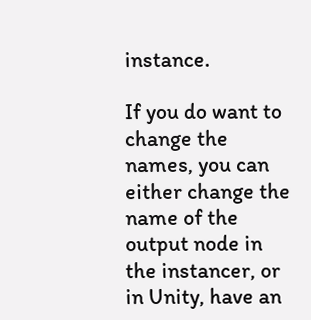instance.

If you do want to change the names, you can either change the name of the output node in the instancer, or in Unity, have an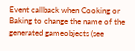Event callback when Cooking or Baking to change the name of the generated gameobjects (see